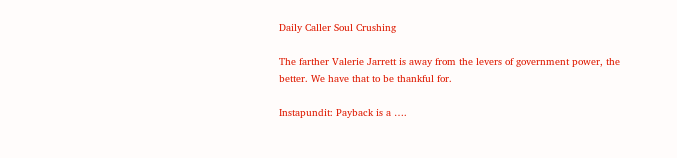Daily Caller Soul Crushing

The farther Valerie Jarrett is away from the levers of government power, the better. We have that to be thankful for.

Instapundit: Payback is a ….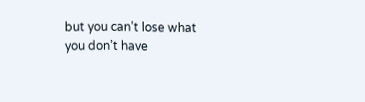but you can’t lose what you don’t have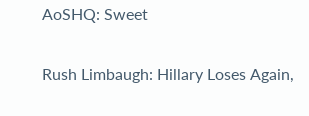AoSHQ: Sweet

Rush Limbaugh: Hillary Loses Again,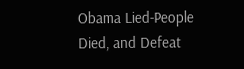Obama Lied-People Died, and Defeat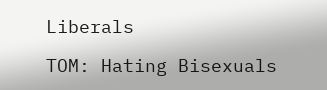Liberals

TOM: Hating Bisexuals